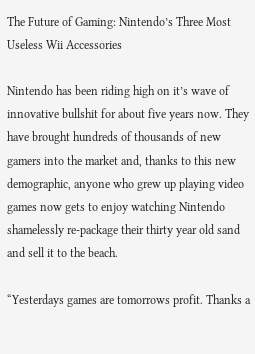The Future of Gaming: Nintendo’s Three Most Useless Wii Accessories

Nintendo has been riding high on it’s wave of innovative bullshit for about five years now. They have brought hundreds of thousands of new gamers into the market and, thanks to this new demographic, anyone who grew up playing video games now gets to enjoy watching Nintendo shamelessly re-package their thirty year old sand and sell it to the beach.

“Yesterdays games are tomorrows profit. Thanks a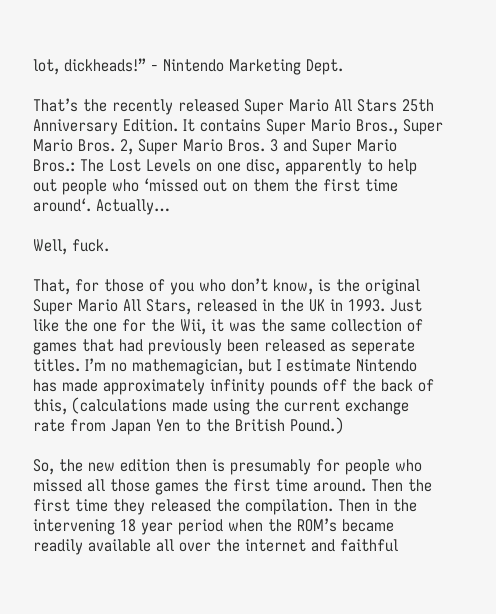lot, dickheads!” - Nintendo Marketing Dept.

That’s the recently released Super Mario All Stars 25th Anniversary Edition. It contains Super Mario Bros., Super Mario Bros. 2, Super Mario Bros. 3 and Super Mario Bros.: The Lost Levels on one disc, apparently to help out people who ‘missed out on them the first time around‘. Actually…

Well, fuck.

That, for those of you who don’t know, is the original Super Mario All Stars, released in the UK in 1993. Just like the one for the Wii, it was the same collection of games that had previously been released as seperate titles. I’m no mathemagician, but I estimate Nintendo has made approximately infinity pounds off the back of this, (calculations made using the current exchange rate from Japan Yen to the British Pound.)

So, the new edition then is presumably for people who missed all those games the first time around. Then the first time they released the compilation. Then in the intervening 18 year period when the ROM’s became readily available all over the internet and faithful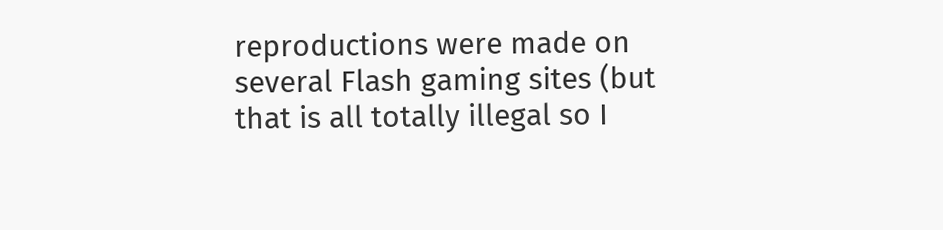reproductions were made on several Flash gaming sites (but that is all totally illegal so I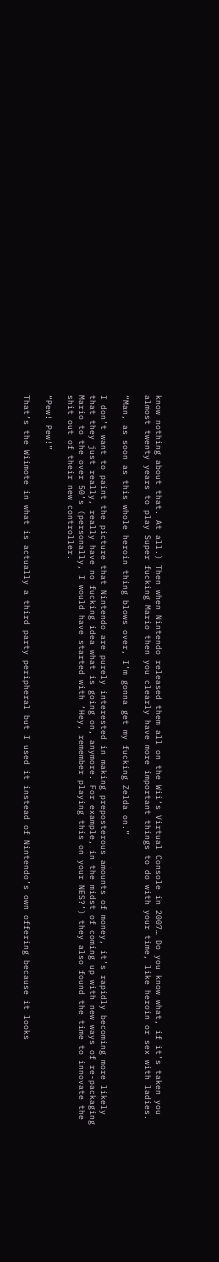know nothing about that. At all.) Then when Nintendo released them all on the Wii‘s Virtual Console in 2007… Do you know what, if it’s taken you almost twenty years to play Super fucking Mario then you clearly have more important things to do with your time, like heroin or sex with ladies.

“Man, as soon as this whole heroin thing blows over, I’m gonna get my fucking Zelda on.”

I don’t want to paint the picture that Nintendo are purely interested in making preposterous amounts of money, it’s rapidly becoming more likely that they just really, really have no fucking idea what is going on, anymore. For example, in the midst of coming up with new ways of re-packaging Mario to the over 50’s (personally, I would have started with ‘Hey, remember playing this on your NES?’) they also found the time to innovate the shit out of their new controller.

“Pew! Pew!”

That’s the Wiimote in what is actually a third party peripheral but I used it instead of Nintendo’s own offering because it looks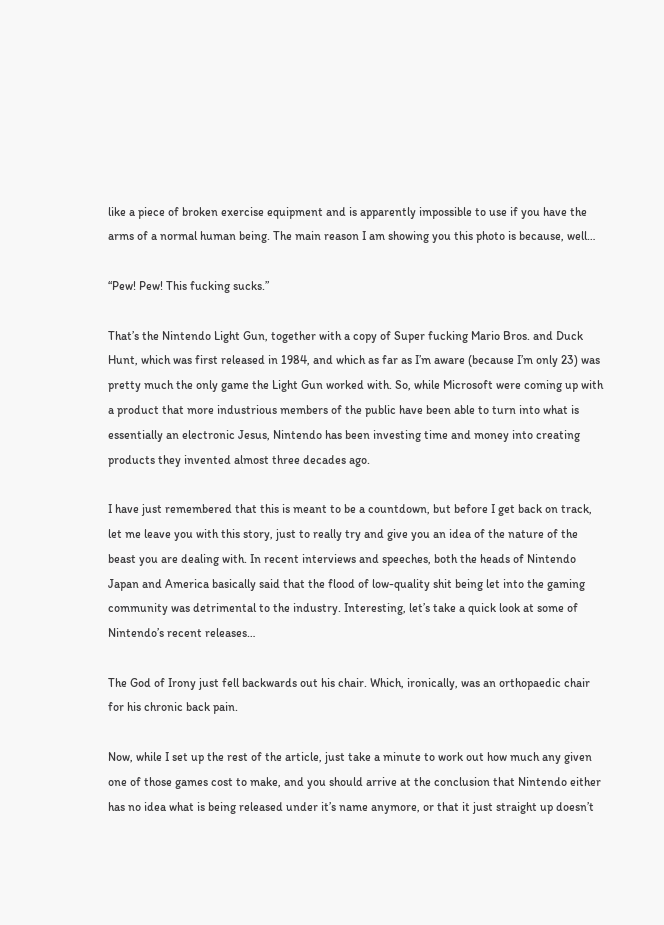like a piece of broken exercise equipment and is apparently impossible to use if you have the arms of a normal human being. The main reason I am showing you this photo is because, well…

“Pew! Pew! This fucking sucks.”

That’s the Nintendo Light Gun, together with a copy of Super fucking Mario Bros. and Duck Hunt, which was first released in 1984, and which as far as I’m aware (because I’m only 23) was pretty much the only game the Light Gun worked with. So, while Microsoft were coming up with a product that more industrious members of the public have been able to turn into what is essentially an electronic Jesus, Nintendo has been investing time and money into creating products they invented almost three decades ago.

I have just remembered that this is meant to be a countdown, but before I get back on track, let me leave you with this story, just to really try and give you an idea of the nature of the beast you are dealing with. In recent interviews and speeches, both the heads of Nintendo Japan and America basically said that the flood of low-quality shit being let into the gaming community was detrimental to the industry. Interesting, let’s take a quick look at some of Nintendo’s recent releases…

The God of Irony just fell backwards out his chair. Which, ironically, was an orthopaedic chair for his chronic back pain.

Now, while I set up the rest of the article, just take a minute to work out how much any given one of those games cost to make, and you should arrive at the conclusion that Nintendo either has no idea what is being released under it’s name anymore, or that it just straight up doesn’t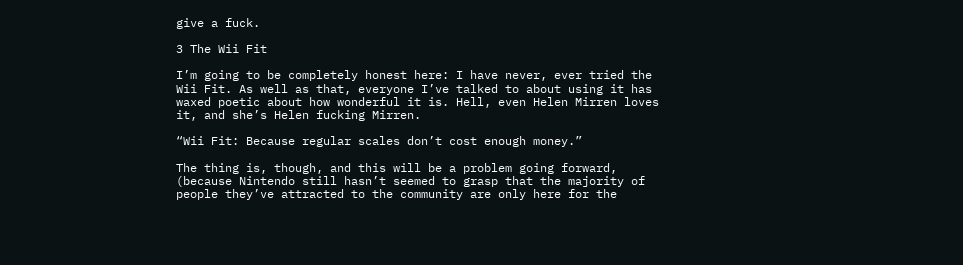give a fuck.

3 The Wii Fit

I’m going to be completely honest here: I have never, ever tried the Wii Fit. As well as that, everyone I’ve talked to about using it has waxed poetic about how wonderful it is. Hell, even Helen Mirren loves it, and she’s Helen fucking Mirren.

“Wii Fit: Because regular scales don’t cost enough money.”

The thing is, though, and this will be a problem going forward, (because Nintendo still hasn’t seemed to grasp that the majority of people they’ve attracted to the community are only here for the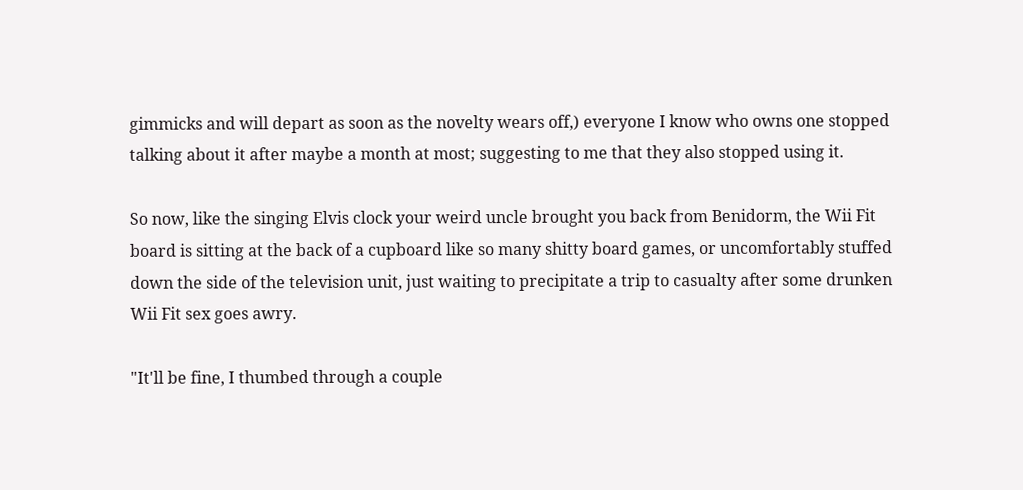gimmicks and will depart as soon as the novelty wears off,) everyone I know who owns one stopped talking about it after maybe a month at most; suggesting to me that they also stopped using it.

So now, like the singing Elvis clock your weird uncle brought you back from Benidorm, the Wii Fit board is sitting at the back of a cupboard like so many shitty board games, or uncomfortably stuffed down the side of the television unit, just waiting to precipitate a trip to casualty after some drunken Wii Fit sex goes awry.

"It'll be fine, I thumbed through a couple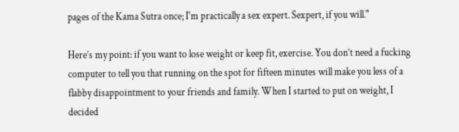pages of the Kama Sutra once; I'm practically a sex expert. Sexpert, if you will."

Here’s my point: if you want to lose weight or keep fit, exercise. You don’t need a fucking computer to tell you that running on the spot for fifteen minutes will make you less of a flabby disappointment to your friends and family. When I started to put on weight, I decided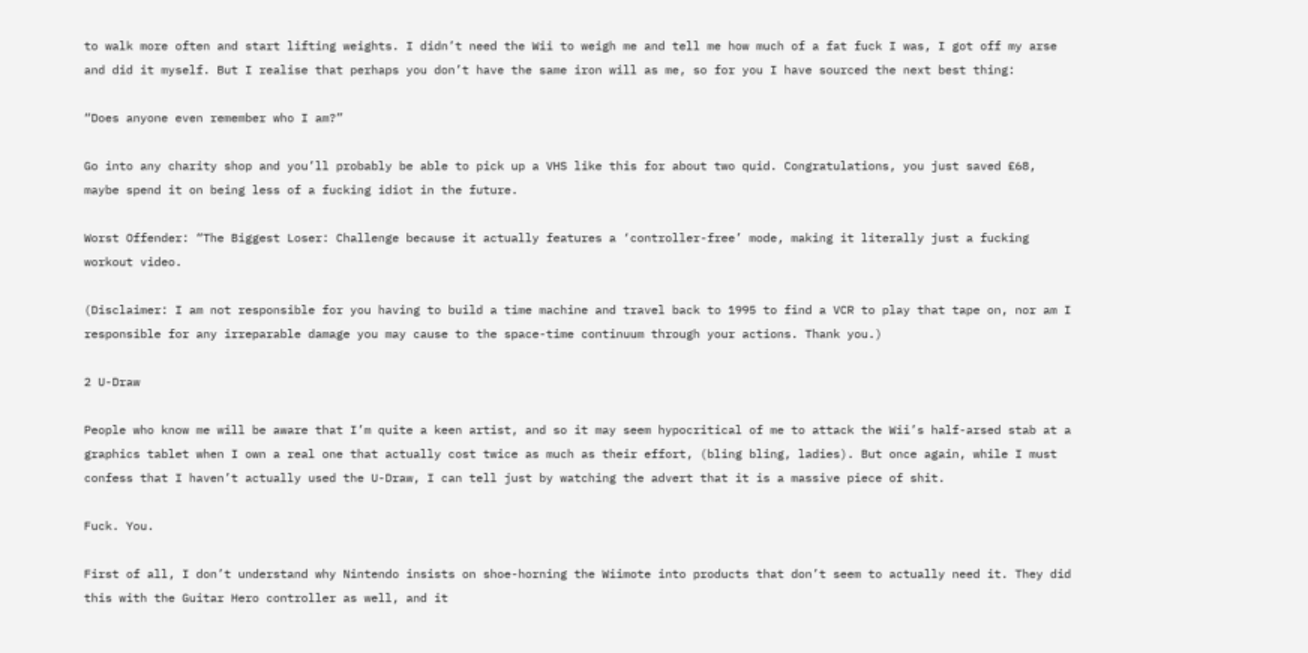to walk more often and start lifting weights. I didn’t need the Wii to weigh me and tell me how much of a fat fuck I was, I got off my arse and did it myself. But I realise that perhaps you don’t have the same iron will as me, so for you I have sourced the next best thing:

“Does anyone even remember who I am?”

Go into any charity shop and you’ll probably be able to pick up a VHS like this for about two quid. Congratulations, you just saved £68, maybe spend it on being less of a fucking idiot in the future.

Worst Offender: “The Biggest Loser: Challenge because it actually features a ‘controller-free’ mode, making it literally just a fucking workout video.

(Disclaimer: I am not responsible for you having to build a time machine and travel back to 1995 to find a VCR to play that tape on, nor am I responsible for any irreparable damage you may cause to the space-time continuum through your actions. Thank you.)

2 U-Draw

People who know me will be aware that I’m quite a keen artist, and so it may seem hypocritical of me to attack the Wii’s half-arsed stab at a graphics tablet when I own a real one that actually cost twice as much as their effort, (bling bling, ladies). But once again, while I must confess that I haven’t actually used the U-Draw, I can tell just by watching the advert that it is a massive piece of shit.

Fuck. You.

First of all, I don’t understand why Nintendo insists on shoe-horning the Wiimote into products that don’t seem to actually need it. They did this with the Guitar Hero controller as well, and it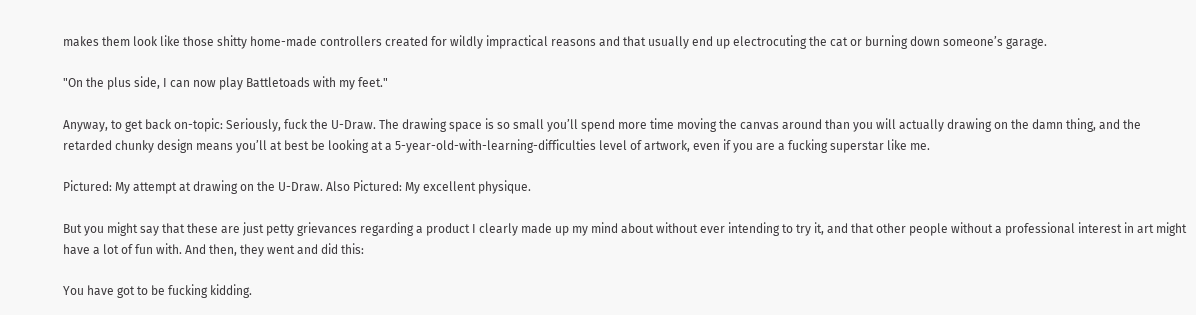makes them look like those shitty home-made controllers created for wildly impractical reasons and that usually end up electrocuting the cat or burning down someone’s garage.

"On the plus side, I can now play Battletoads with my feet."

Anyway, to get back on-topic: Seriously, fuck the U-Draw. The drawing space is so small you’ll spend more time moving the canvas around than you will actually drawing on the damn thing, and the retarded chunky design means you’ll at best be looking at a 5-year-old-with-learning-difficulties level of artwork, even if you are a fucking superstar like me.

Pictured: My attempt at drawing on the U-Draw. Also Pictured: My excellent physique.

But you might say that these are just petty grievances regarding a product I clearly made up my mind about without ever intending to try it, and that other people without a professional interest in art might have a lot of fun with. And then, they went and did this:

You have got to be fucking kidding.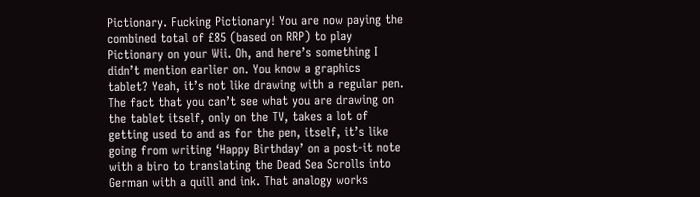Pictionary. Fucking Pictionary! You are now paying the combined total of £85 (based on RRP) to play Pictionary on your Wii. Oh, and here’s something I didn’t mention earlier on. You know a graphics tablet? Yeah, it’s not like drawing with a regular pen. The fact that you can’t see what you are drawing on the tablet itself, only on the TV, takes a lot of getting used to and as for the pen, itself, it’s like going from writing ‘Happy Birthday’ on a post-it note with a biro to translating the Dead Sea Scrolls into German with a quill and ink. That analogy works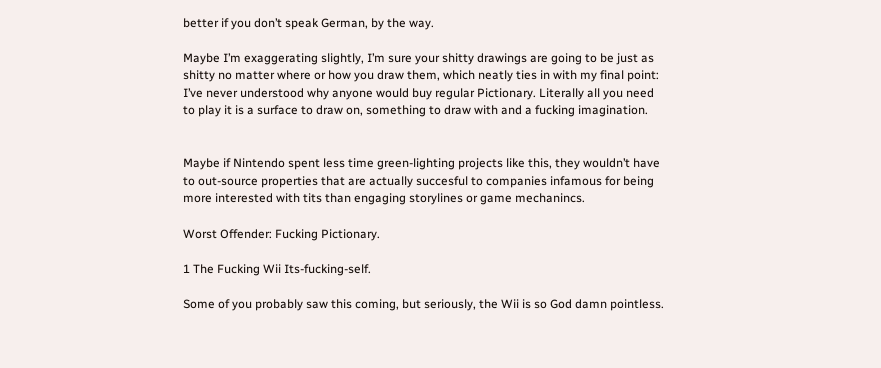better if you don’t speak German, by the way.

Maybe I’m exaggerating slightly, I’m sure your shitty drawings are going to be just as shitty no matter where or how you draw them, which neatly ties in with my final point: I’ve never understood why anyone would buy regular Pictionary. Literally all you need to play it is a surface to draw on, something to draw with and a fucking imagination.


Maybe if Nintendo spent less time green-lighting projects like this, they wouldn’t have to out-source properties that are actually succesful to companies infamous for being more interested with tits than engaging storylines or game mechanincs.

Worst Offender: Fucking Pictionary.

1 The Fucking Wii Its-fucking-self.

Some of you probably saw this coming, but seriously, the Wii is so God damn pointless.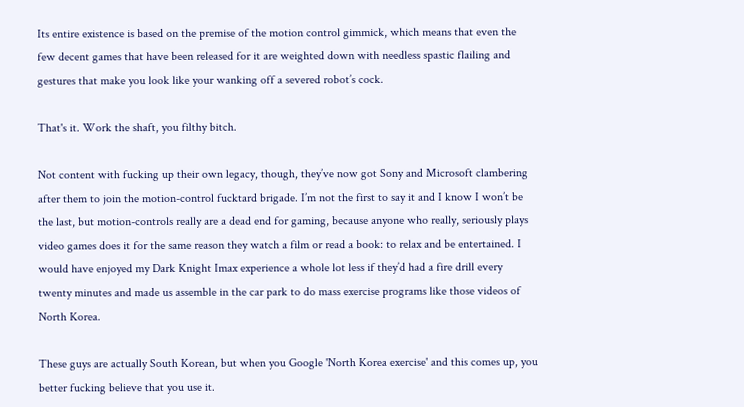Its entire existence is based on the premise of the motion control gimmick, which means that even the few decent games that have been released for it are weighted down with needless spastic flailing and gestures that make you look like your wanking off a severed robot’s cock.

That's it. Work the shaft, you filthy bitch.

Not content with fucking up their own legacy, though, they’ve now got Sony and Microsoft clambering after them to join the motion-control fucktard brigade. I’m not the first to say it and I know I won’t be the last, but motion-controls really are a dead end for gaming, because anyone who really, seriously plays video games does it for the same reason they watch a film or read a book: to relax and be entertained. I would have enjoyed my Dark Knight Imax experience a whole lot less if they’d had a fire drill every twenty minutes and made us assemble in the car park to do mass exercise programs like those videos of North Korea.

These guys are actually South Korean, but when you Google 'North Korea exercise' and this comes up, you better fucking believe that you use it.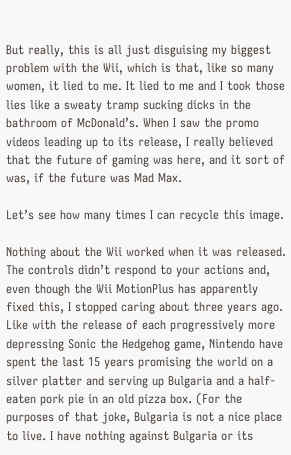But really, this is all just disguising my biggest problem with the Wii, which is that, like so many women, it lied to me. It lied to me and I took those lies like a sweaty tramp sucking dicks in the bathroom of McDonald’s. When I saw the promo videos leading up to its release, I really believed that the future of gaming was here, and it sort of was, if the future was Mad Max.

Let’s see how many times I can recycle this image.

Nothing about the Wii worked when it was released. The controls didn’t respond to your actions and, even though the Wii MotionPlus has apparently fixed this, I stopped caring about three years ago. Like with the release of each progressively more depressing Sonic the Hedgehog game, Nintendo have spent the last 15 years promising the world on a silver platter and serving up Bulgaria and a half-eaten pork pie in an old pizza box. (For the purposes of that joke, Bulgaria is not a nice place to live. I have nothing against Bulgaria or its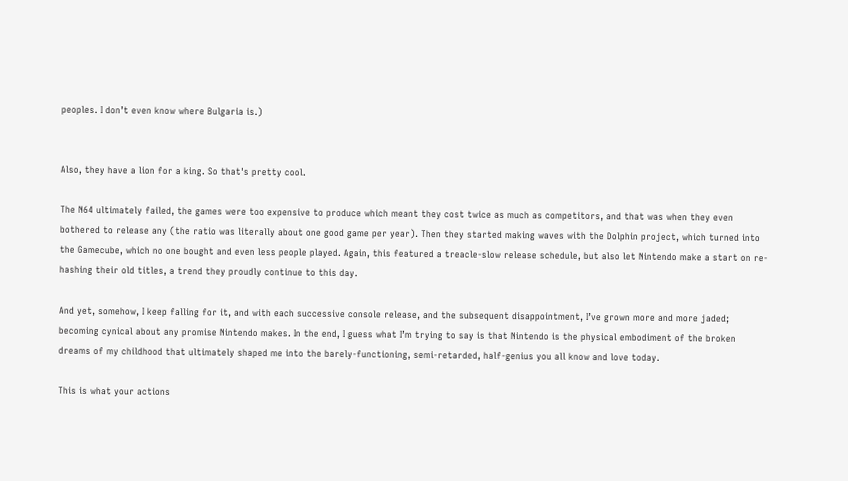peoples. I don’t even know where Bulgaria is.)


Also, they have a lion for a king. So that's pretty cool.

The N64 ultimately failed, the games were too expensive to produce which meant they cost twice as much as competitors, and that was when they even bothered to release any (the ratio was literally about one good game per year). Then they started making waves with the Dolphin project, which turned into the Gamecube, which no one bought and even less people played. Again, this featured a treacle-slow release schedule, but also let Nintendo make a start on re-hashing their old titles, a trend they proudly continue to this day.

And yet, somehow, I keep falling for it, and with each successive console release, and the subsequent disappointment, I’ve grown more and more jaded; becoming cynical about any promise Nintendo makes. In the end, I guess what I’m trying to say is that Nintendo is the physical embodiment of the broken dreams of my childhood that ultimately shaped me into the barely-functioning, semi-retarded, half-genius you all know and love today.

This is what your actions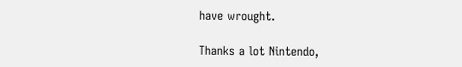have wrought.

Thanks a lot Nintendo,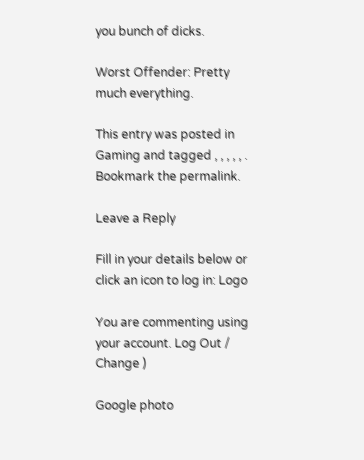you bunch of dicks.

Worst Offender: Pretty much everything.

This entry was posted in Gaming and tagged , , , , , . Bookmark the permalink.

Leave a Reply

Fill in your details below or click an icon to log in: Logo

You are commenting using your account. Log Out /  Change )

Google photo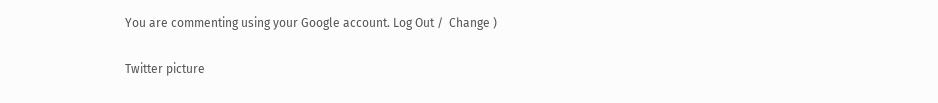You are commenting using your Google account. Log Out /  Change )

Twitter picture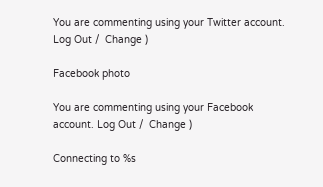You are commenting using your Twitter account. Log Out /  Change )

Facebook photo

You are commenting using your Facebook account. Log Out /  Change )

Connecting to %s